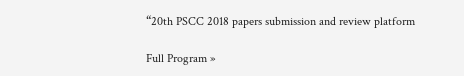“20th PSCC 2018 papers submission and review platform

Full Program »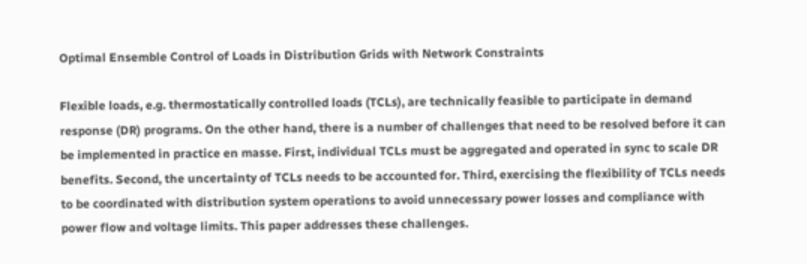Optimal Ensemble Control of Loads in Distribution Grids with Network Constraints

Flexible loads, e.g. thermostatically controlled loads (TCLs), are technically feasible to participate in demand response (DR) programs. On the other hand, there is a number of challenges that need to be resolved before it can be implemented in practice en masse. First, individual TCLs must be aggregated and operated in sync to scale DR benefits. Second, the uncertainty of TCLs needs to be accounted for. Third, exercising the flexibility of TCLs needs to be coordinated with distribution system operations to avoid unnecessary power losses and compliance with power flow and voltage limits. This paper addresses these challenges.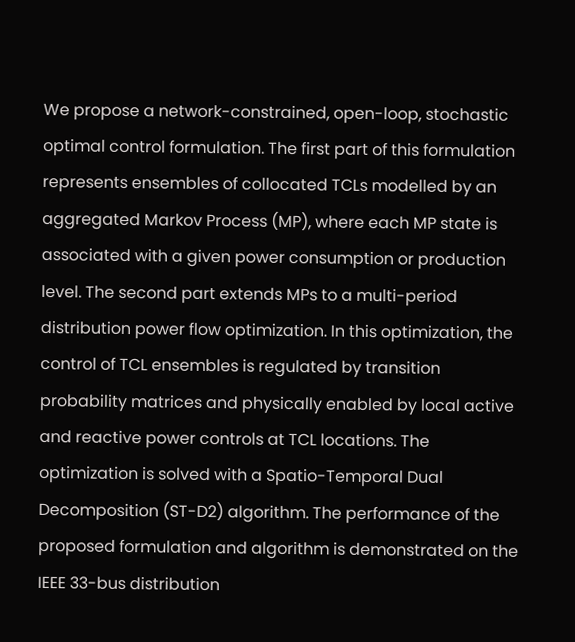We propose a network-constrained, open-loop, stochastic optimal control formulation. The first part of this formulation represents ensembles of collocated TCLs modelled by an aggregated Markov Process (MP), where each MP state is associated with a given power consumption or production level. The second part extends MPs to a multi-period distribution power flow optimization. In this optimization, the control of TCL ensembles is regulated by transition probability matrices and physically enabled by local active and reactive power controls at TCL locations. The optimization is solved with a Spatio-Temporal Dual Decomposition (ST-D2) algorithm. The performance of the proposed formulation and algorithm is demonstrated on the IEEE 33-bus distribution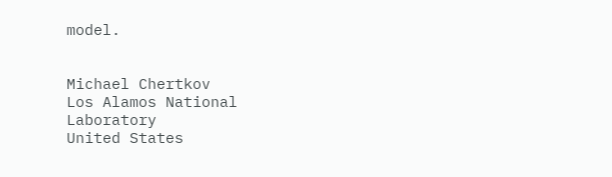model.


Michael Chertkov
Los Alamos National Laboratory
United States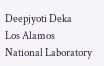Deepjyoti Deka
Los Alamos National Laboratory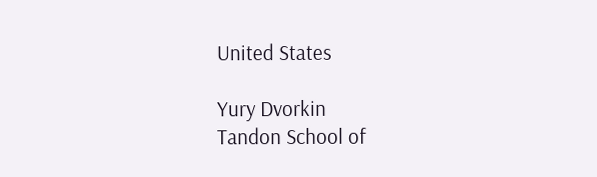United States

Yury Dvorkin
Tandon School of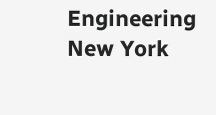Engineering New York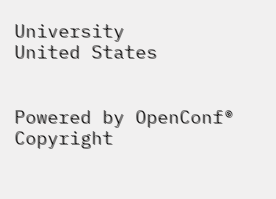University
United States


Powered by OpenConf®
Copyright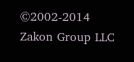©2002-2014 Zakon Group LLC